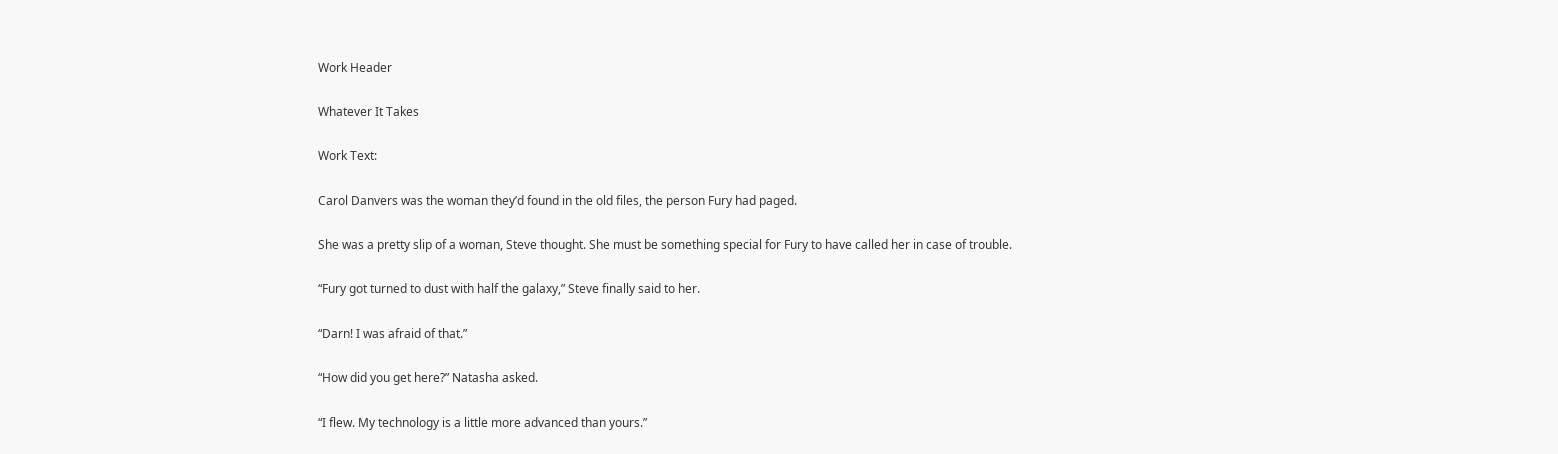Work Header

Whatever It Takes

Work Text:

Carol Danvers was the woman they’d found in the old files, the person Fury had paged.

She was a pretty slip of a woman, Steve thought. She must be something special for Fury to have called her in case of trouble.

“Fury got turned to dust with half the galaxy,” Steve finally said to her.

“Darn! I was afraid of that.”

“How did you get here?” Natasha asked.

“I flew. My technology is a little more advanced than yours.”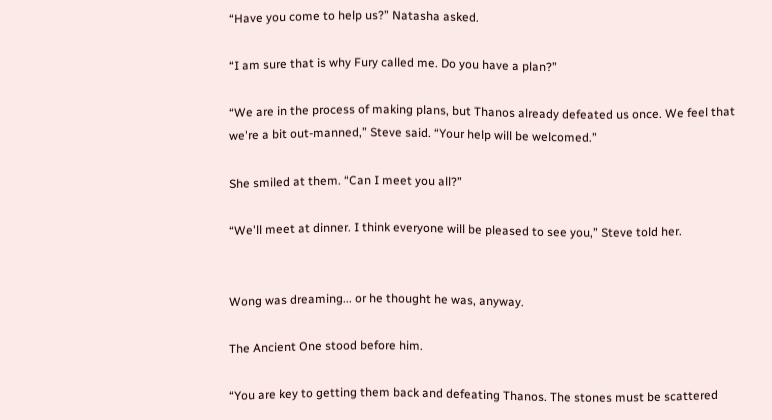“Have you come to help us?” Natasha asked.

“I am sure that is why Fury called me. Do you have a plan?”

“We are in the process of making plans, but Thanos already defeated us once. We feel that we're a bit out-manned,” Steve said. “Your help will be welcomed.”

She smiled at them. “Can I meet you all?”

“We'll meet at dinner. I think everyone will be pleased to see you,” Steve told her.


Wong was dreaming... or he thought he was, anyway.

The Ancient One stood before him.

“You are key to getting them back and defeating Thanos. The stones must be scattered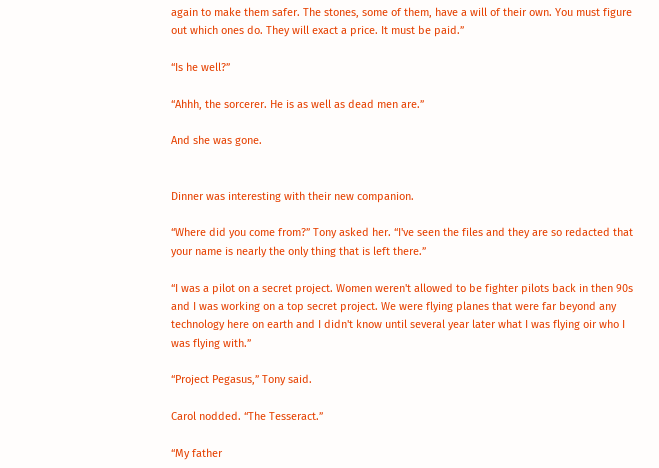again to make them safer. The stones, some of them, have a will of their own. You must figure out which ones do. They will exact a price. It must be paid.”

“Is he well?”

“Ahhh, the sorcerer. He is as well as dead men are.”

And she was gone.


Dinner was interesting with their new companion.

“Where did you come from?” Tony asked her. “I've seen the files and they are so redacted that your name is nearly the only thing that is left there.”

“I was a pilot on a secret project. Women weren't allowed to be fighter pilots back in then 90s and I was working on a top secret project. We were flying planes that were far beyond any technology here on earth and I didn't know until several year later what I was flying oir who I was flying with.”

“Project Pegasus,” Tony said.

Carol nodded. “The Tesseract.”

“My father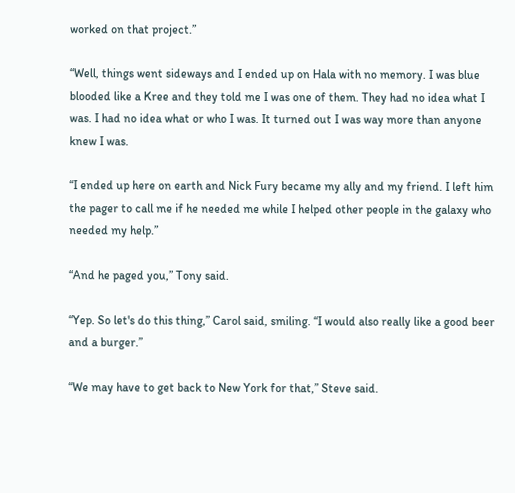worked on that project.”

“Well, things went sideways and I ended up on Hala with no memory. I was blue blooded like a Kree and they told me I was one of them. They had no idea what I was. I had no idea what or who I was. It turned out I was way more than anyone knew I was.

“I ended up here on earth and Nick Fury became my ally and my friend. I left him the pager to call me if he needed me while I helped other people in the galaxy who needed my help.”

“And he paged you,” Tony said.

“Yep. So let's do this thing,” Carol said, smiling. “I would also really like a good beer and a burger.”

“We may have to get back to New York for that,” Steve said.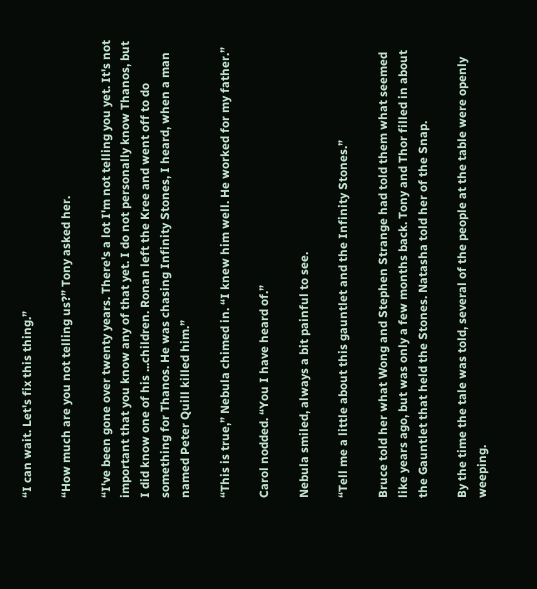“I can wait. Let's fix this thing.”

“How much are you not telling us?” Tony asked her.

“I've been gone over twenty years. There's a lot I'm not telling you yet. It's not important that you know any of that yet. I do not personally know Thanos, but I did know one of his ...children. Ronan left the Kree and went off to do something for Thanos. He was chasing Infinity Stones, I heard, when a man named Peter Quill killed him.”

“This is true,” Nebula chimed in. “I knew him well. He worked for my father.”

Carol nodded. “You I have heard of.”

Nebula smiled, always a bit painful to see.

“Tell me a little about this gauntlet and the Infinity Stones.”

Bruce told her what Wong and Stephen Strange had told them what seemed like years ago, but was only a few months back. Tony and Thor filled in about the Gauntlet that held the Stones. Natasha told her of the Snap.

By the time the tale was told, several of the people at the table were openly weeping.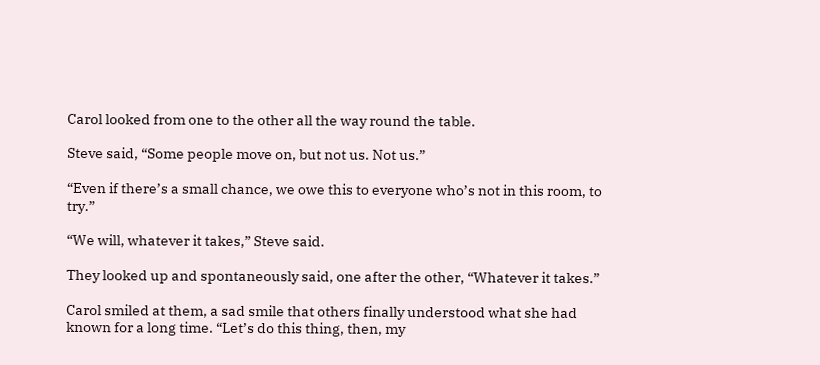Carol looked from one to the other all the way round the table.

Steve said, “Some people move on, but not us. Not us.”

“Even if there’s a small chance, we owe this to everyone who’s not in this room, to try.”

“We will, whatever it takes,” Steve said.

They looked up and spontaneously said, one after the other, “Whatever it takes.”

Carol smiled at them, a sad smile that others finally understood what she had known for a long time. “Let’s do this thing, then, my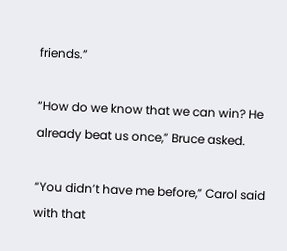friends.”

“How do we know that we can win? He already beat us once,” Bruce asked.

“You didn’t have me before,” Carol said with that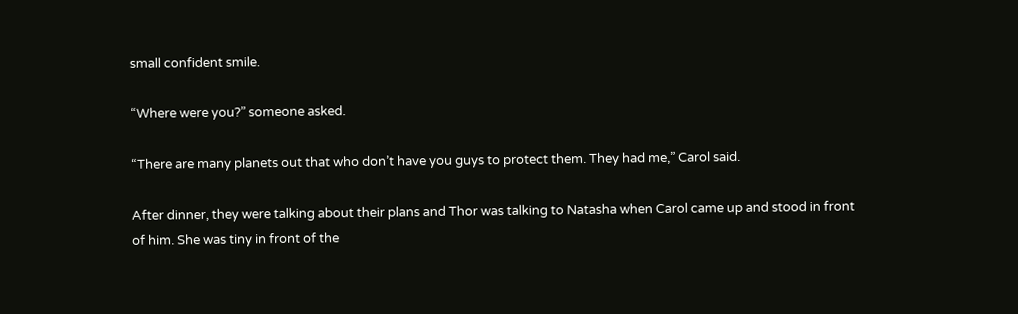small confident smile.

“Where were you?” someone asked.

“There are many planets out that who don’t have you guys to protect them. They had me,” Carol said.

After dinner, they were talking about their plans and Thor was talking to Natasha when Carol came up and stood in front of him. She was tiny in front of the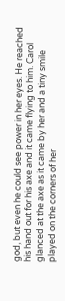god, but even he could see power in her eyes. He reached his hand out for his axe and it came flying to him. Carol glanced at the axe as it came by her and a tiny smile played on the corners of her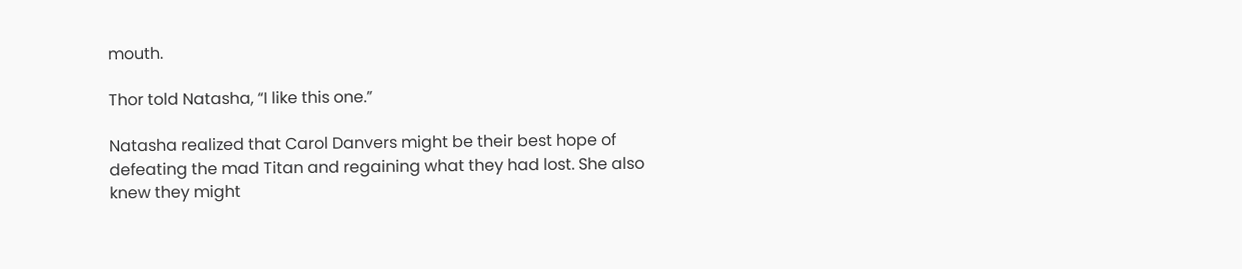mouth.

Thor told Natasha, “I like this one.”

Natasha realized that Carol Danvers might be their best hope of defeating the mad Titan and regaining what they had lost. She also knew they might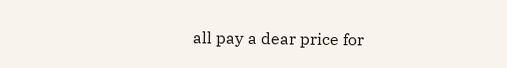all pay a dear price for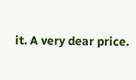it. A very dear price.